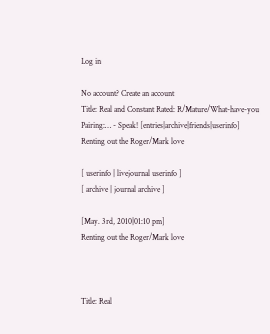Log in

No account? Create an account
Title: Real and Constant Rated: R/Mature/What-have-you Pairing:… - Speak! [entries|archive|friends|userinfo]
Renting out the Roger/Mark love

[ userinfo | livejournal userinfo ]
[ archive | journal archive ]

[May. 3rd, 2010|01:10 pm]
Renting out the Roger/Mark love



Title: Real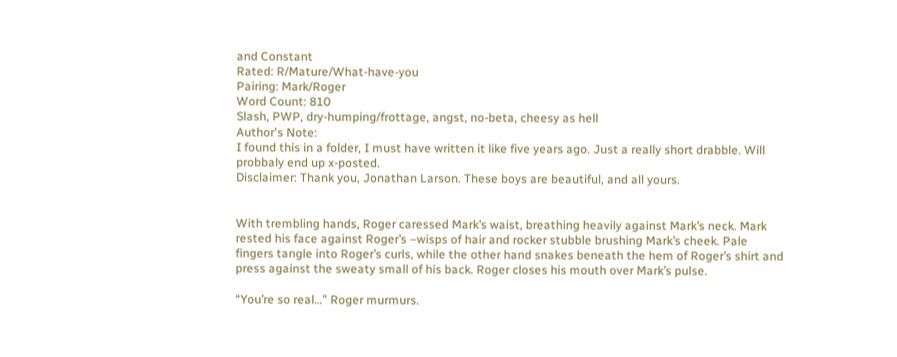and Constant
Rated: R/Mature/What-have-you
Pairing: Mark/Roger
Word Count: 810
Slash, PWP, dry-humping/frottage, angst, no-beta, cheesy as hell
Author's Note:
I found this in a folder, I must have written it like five years ago. Just a really short drabble. Will probbaly end up x-posted.
Disclaimer: Thank you, Jonathan Larson. These boys are beautiful, and all yours.


With trembling hands, Roger caressed Mark’s waist, breathing heavily against Mark’s neck. Mark rested his face against Roger’s –wisps of hair and rocker stubble brushing Mark’s cheek. Pale fingers tangle into Roger’s curls, while the other hand snakes beneath the hem of Roger’s shirt and press against the sweaty small of his back. Roger closes his mouth over Mark’s pulse.

“You’re so real…” Roger murmurs.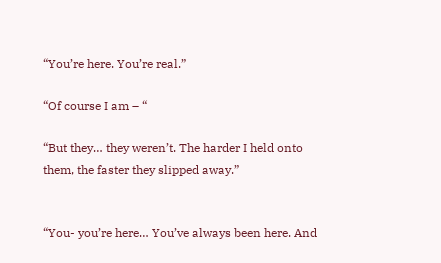“You’re here. You’re real.”

“Of course I am – “

“But they… they weren’t. The harder I held onto them, the faster they slipped away.”


“You- you’re here… You’ve always been here. And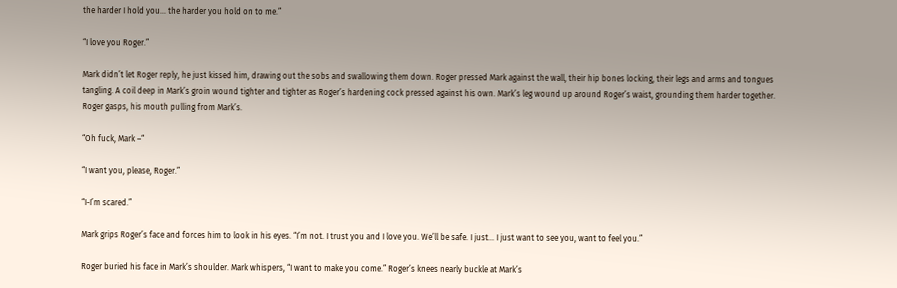the harder I hold you… the harder you hold on to me.”

“I love you Roger.”

Mark didn’t let Roger reply, he just kissed him, drawing out the sobs and swallowing them down. Roger pressed Mark against the wall, their hip bones locking, their legs and arms and tongues tangling. A coil deep in Mark’s groin wound tighter and tighter as Roger’s hardening cock pressed against his own. Mark’s leg wound up around Roger’s waist, grounding them harder together. Roger gasps, his mouth pulling from Mark’s.

“Oh fuck, Mark –“

“I want you, please, Roger.”

“I-I’m scared.”

Mark grips Roger’s face and forces him to look in his eyes. “I’m not. I trust you and I love you. We’ll be safe. I just… I just want to see you, want to feel you.”

Roger buried his face in Mark’s shoulder. Mark whispers, “I want to make you come.” Roger’s knees nearly buckle at Mark’s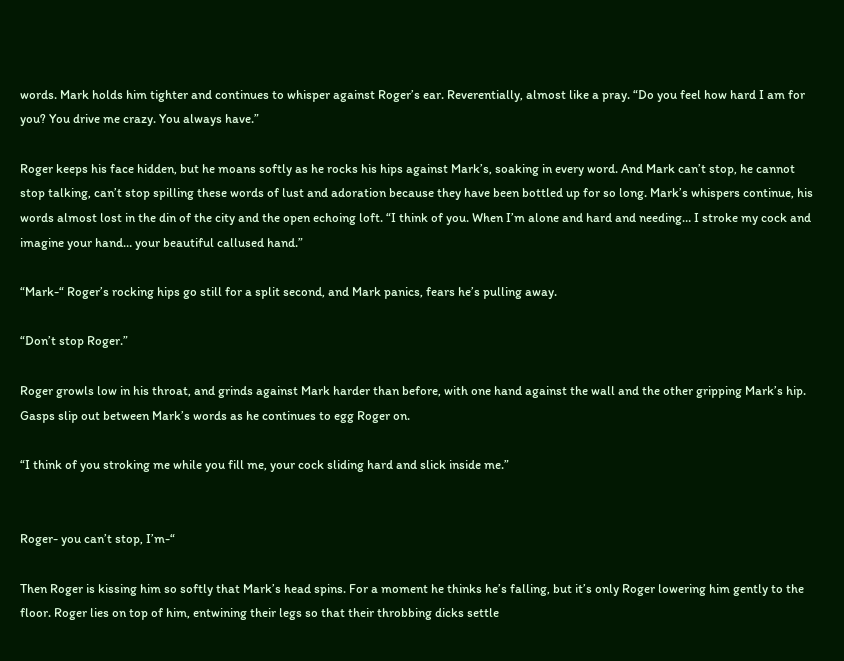words. Mark holds him tighter and continues to whisper against Roger’s ear. Reverentially, almost like a pray. “Do you feel how hard I am for you? You drive me crazy. You always have.”

Roger keeps his face hidden, but he moans softly as he rocks his hips against Mark’s, soaking in every word. And Mark can’t stop, he cannot stop talking, can’t stop spilling these words of lust and adoration because they have been bottled up for so long. Mark’s whispers continue, his words almost lost in the din of the city and the open echoing loft. “I think of you. When I’m alone and hard and needing… I stroke my cock and imagine your hand… your beautiful callused hand.”

“Mark-“ Roger’s rocking hips go still for a split second, and Mark panics, fears he’s pulling away.

“Don’t stop Roger.”

Roger growls low in his throat, and grinds against Mark harder than before, with one hand against the wall and the other gripping Mark’s hip. Gasps slip out between Mark’s words as he continues to egg Roger on.

“I think of you stroking me while you fill me, your cock sliding hard and slick inside me.”


Roger- you can’t stop, I’m-“

Then Roger is kissing him so softly that Mark’s head spins. For a moment he thinks he’s falling, but it’s only Roger lowering him gently to the floor. Roger lies on top of him, entwining their legs so that their throbbing dicks settle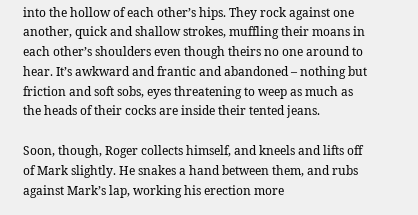into the hollow of each other’s hips. They rock against one another, quick and shallow strokes, muffling their moans in each other’s shoulders even though theirs no one around to hear. It’s awkward and frantic and abandoned – nothing but friction and soft sobs, eyes threatening to weep as much as the heads of their cocks are inside their tented jeans.

Soon, though, Roger collects himself, and kneels and lifts off of Mark slightly. He snakes a hand between them, and rubs against Mark’s lap, working his erection more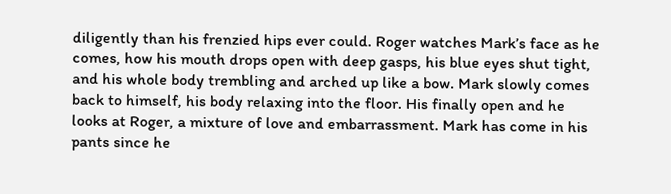diligently than his frenzied hips ever could. Roger watches Mark’s face as he comes, how his mouth drops open with deep gasps, his blue eyes shut tight, and his whole body trembling and arched up like a bow. Mark slowly comes back to himself, his body relaxing into the floor. His finally open and he looks at Roger, a mixture of love and embarrassment. Mark has come in his pants since he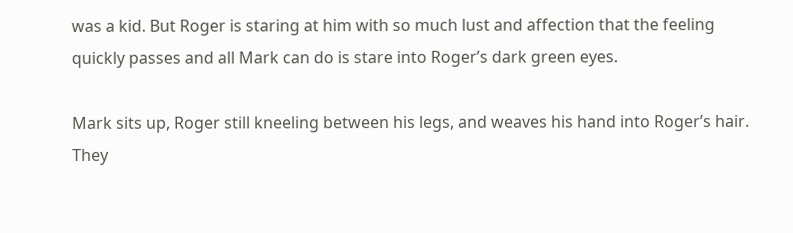was a kid. But Roger is staring at him with so much lust and affection that the feeling quickly passes and all Mark can do is stare into Roger’s dark green eyes.

Mark sits up, Roger still kneeling between his legs, and weaves his hand into Roger’s hair. They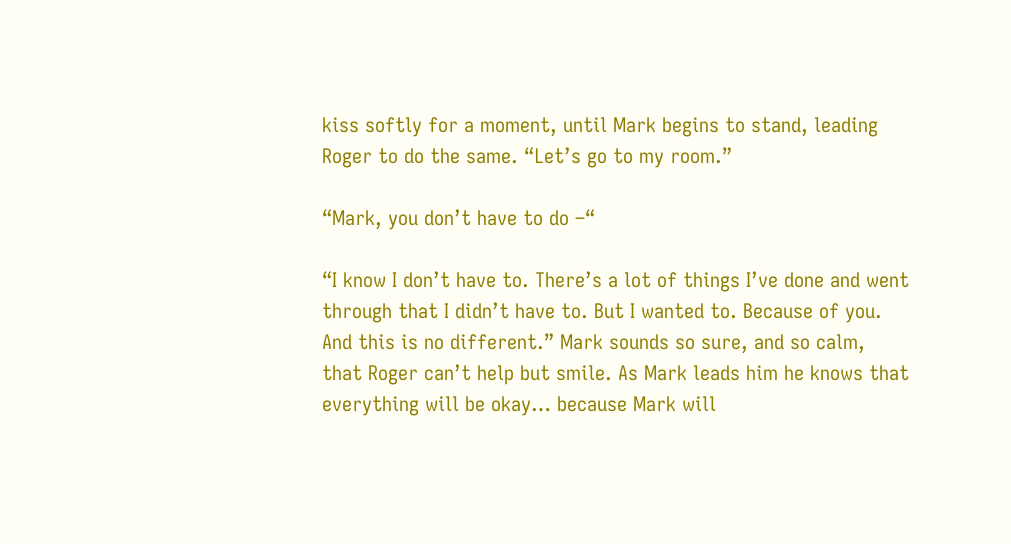kiss softly for a moment, until Mark begins to stand, leading Roger to do the same. “Let’s go to my room.”

“Mark, you don’t have to do –“

“I know I don’t have to. There’s a lot of things I’ve done and went through that I didn’t have to. But I wanted to. Because of you. And this is no different.” Mark sounds so sure, and so calm, that Roger can’t help but smile. As Mark leads him he knows that everything will be okay… because Mark will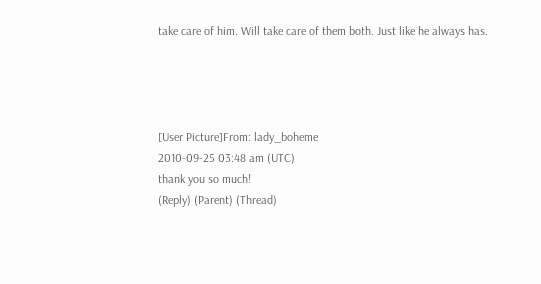take care of him. Will take care of them both. Just like he always has.




[User Picture]From: lady_boheme
2010-09-25 03:48 am (UTC)
thank you so much!
(Reply) (Parent) (Thread)